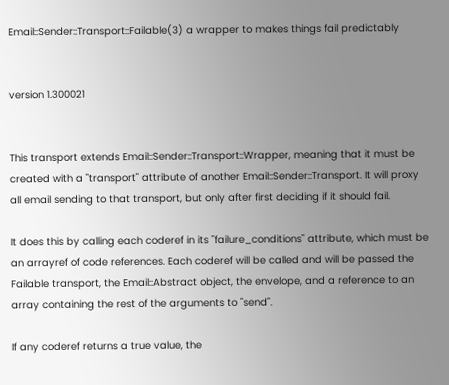Email::Sender::Transport::Failable(3) a wrapper to makes things fail predictably


version 1.300021


This transport extends Email::Sender::Transport::Wrapper, meaning that it must be created with a "transport" attribute of another Email::Sender::Transport. It will proxy all email sending to that transport, but only after first deciding if it should fail.

It does this by calling each coderef in its "failure_conditions" attribute, which must be an arrayref of code references. Each coderef will be called and will be passed the Failable transport, the Email::Abstract object, the envelope, and a reference to an array containing the rest of the arguments to "send".

If any coderef returns a true value, the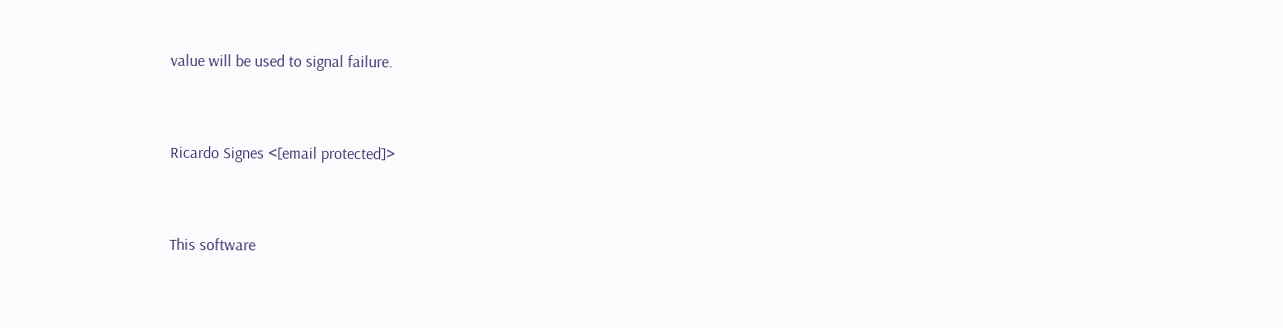value will be used to signal failure.


Ricardo Signes <[email protected]>


This software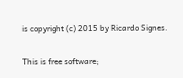is copyright (c) 2015 by Ricardo Signes.

This is free software;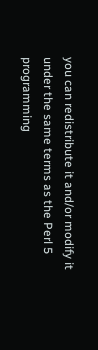you can redistribute it and/or modify it under the same terms as the Perl 5 programming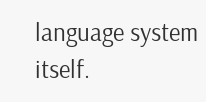language system itself.